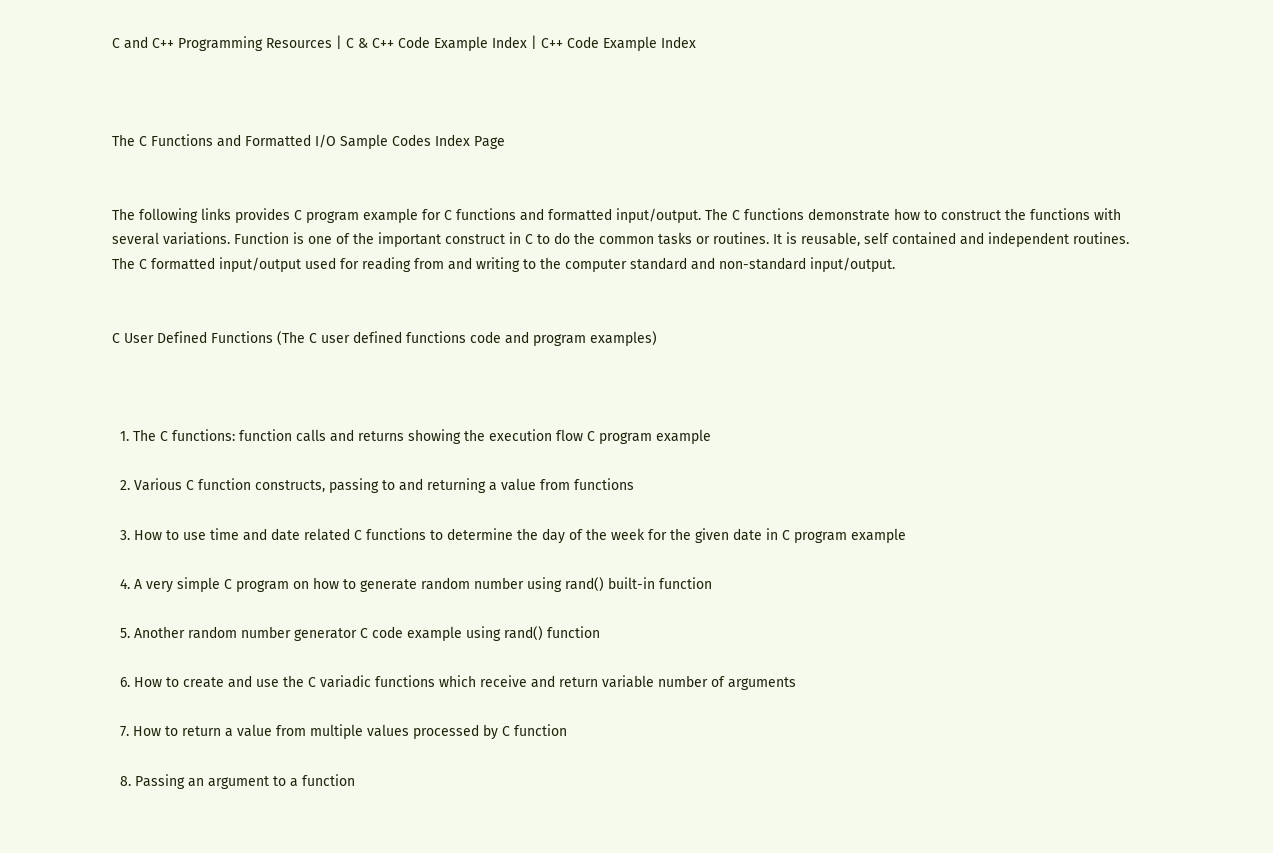C and C++ Programming Resources | C & C++ Code Example Index | C++ Code Example Index



The C Functions and Formatted I/O Sample Codes Index Page


The following links provides C program example for C functions and formatted input/output. The C functions demonstrate how to construct the functions with several variations. Function is one of the important construct in C to do the common tasks or routines. It is reusable, self contained and independent routines. The C formatted input/output used for reading from and writing to the computer standard and non-standard input/output.


C User Defined Functions (The C user defined functions code and program examples)



  1. The C functions: function calls and returns showing the execution flow C program example

  2. Various C function constructs, passing to and returning a value from functions

  3. How to use time and date related C functions to determine the day of the week for the given date in C program example

  4. A very simple C program on how to generate random number using rand() built-in function

  5. Another random number generator C code example using rand() function

  6. How to create and use the C variadic functions which receive and return variable number of arguments

  7. How to return a value from multiple values processed by C function

  8. Passing an argument to a function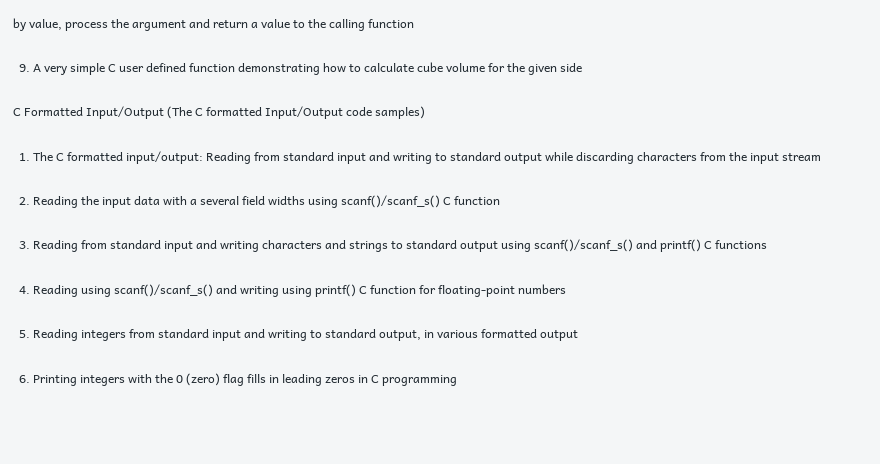by value, process the argument and return a value to the calling function

  9. A very simple C user defined function demonstrating how to calculate cube volume for the given side

C Formatted Input/Output (The C formatted Input/Output code samples)

  1. The C formatted input/output: Reading from standard input and writing to standard output while discarding characters from the input stream

  2. Reading the input data with a several field widths using scanf()/scanf_s() C function

  3. Reading from standard input and writing characters and strings to standard output using scanf()/scanf_s() and printf() C functions

  4. Reading using scanf()/scanf_s() and writing using printf() C function for floating-point numbers

  5. Reading integers from standard input and writing to standard output, in various formatted output

  6. Printing integers with the 0 (zero) flag fills in leading zeros in C programming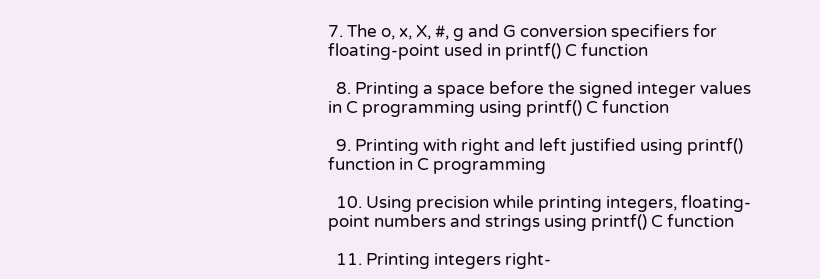7. The o, x, X, #, g and G conversion specifiers for floating-point used in printf() C function

  8. Printing a space before the signed integer values in C programming using printf() C function

  9. Printing with right and left justified using printf() function in C programming

  10. Using precision while printing integers, floating-point numbers and strings using printf() C function

  11. Printing integers right-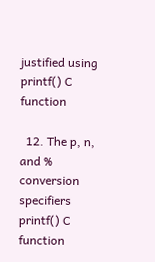justified using printf() C function

  12. The p, n, and % conversion specifiers printf() C function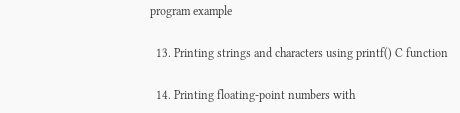program example

  13. Printing strings and characters using printf() C function

  14. Printing floating-point numbers with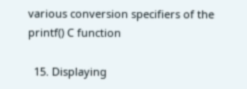various conversion specifiers of the printf() C function

  15. Displaying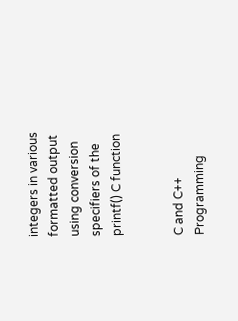integers in various formatted output using conversion specifiers of the printf() C function


C and C++ Programming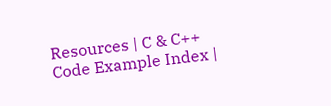Resources | C & C++ Code Example Index |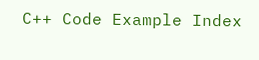C++ Code Example Index